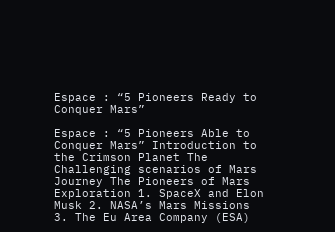Espace : “5 Pioneers Ready to Conquer Mars”

Espace : “5 Pioneers Able to Conquer Mars” Introduction to the Crimson Planet The Challenging scenarios of Mars Journey The Pioneers of Mars Exploration 1. SpaceX and Elon Musk 2. NASA’s Mars Missions 3. The Eu Area Company (ESA)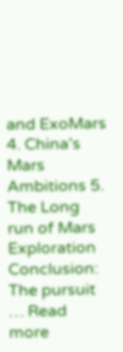and ExoMars 4. China’s Mars Ambitions 5. The Long run of Mars Exploration Conclusion: The pursuit … Read more